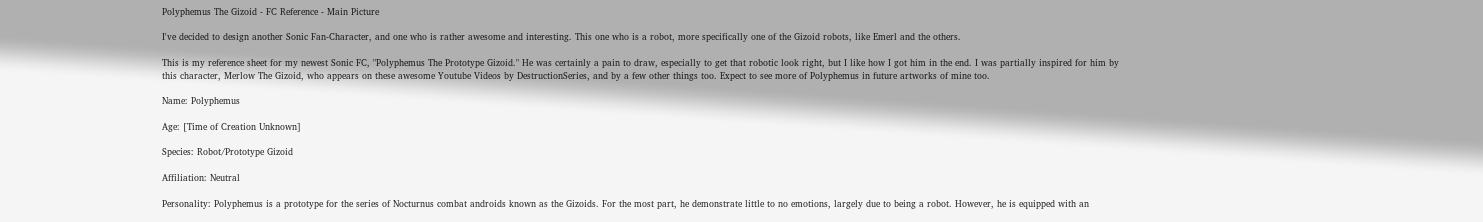Polyphemus The Gizoid - FC Reference - Main Picture

I've decided to design another Sonic Fan-Character, and one who is rather awesome and interesting. This one who is a robot, more specifically one of the Gizoid robots, like Emerl and the others.

This is my reference sheet for my newest Sonic FC, "Polyphemus The Prototype Gizoid." He was certainly a pain to draw, especially to get that robotic look right, but I like how I got him in the end. I was partially inspired for him by this character, Merlow The Gizoid, who appears on these awesome Youtube Videos by DestructionSeries, and by a few other things too. Expect to see more of Polyphemus in future artworks of mine too.

Name: Polyphemus

Age: [Time of Creation Unknown]

Species: Robot/Prototype Gizoid

Affiliation: Neutral

Personality: Polyphemus is a prototype for the series of Nocturnus combat androids known as the Gizoids. For the most part, he demonstrate little to no emotions, largely due to being a robot. However, he is equipped with an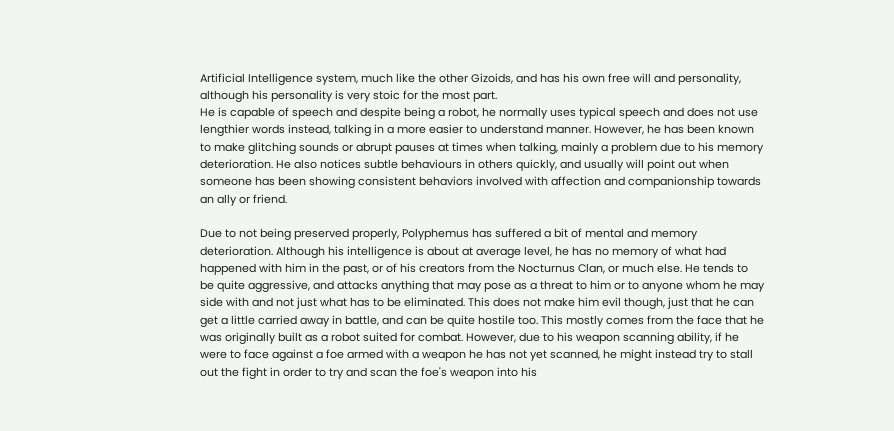Artificial Intelligence system, much like the other Gizoids, and has his own free will and personality, although his personality is very stoic for the most part.
He is capable of speech and despite being a robot, he normally uses typical speech and does not use lengthier words instead, talking in a more easier to understand manner. However, he has been known to make glitching sounds or abrupt pauses at times when talking, mainly a problem due to his memory deterioration. He also notices subtle behaviours in others quickly, and usually will point out when someone has been showing consistent behaviors involved with affection and companionship towards an ally or friend.

Due to not being preserved properly, Polyphemus has suffered a bit of mental and memory deterioration. Although his intelligence is about at average level, he has no memory of what had happened with him in the past, or of his creators from the Nocturnus Clan, or much else. He tends to be quite aggressive, and attacks anything that may pose as a threat to him or to anyone whom he may side with and not just what has to be eliminated. This does not make him evil though, just that he can get a little carried away in battle, and can be quite hostile too. This mostly comes from the face that he was originally built as a robot suited for combat. However, due to his weapon scanning ability, if he were to face against a foe armed with a weapon he has not yet scanned, he might instead try to stall out the fight in order to try and scan the foe's weapon into his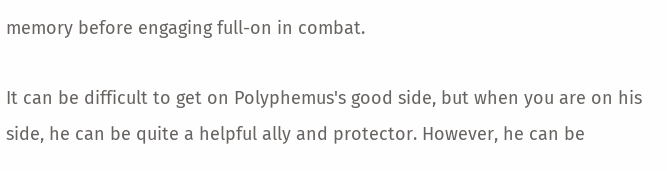memory before engaging full-on in combat.

It can be difficult to get on Polyphemus's good side, but when you are on his side, he can be quite a helpful ally and protector. However, he can be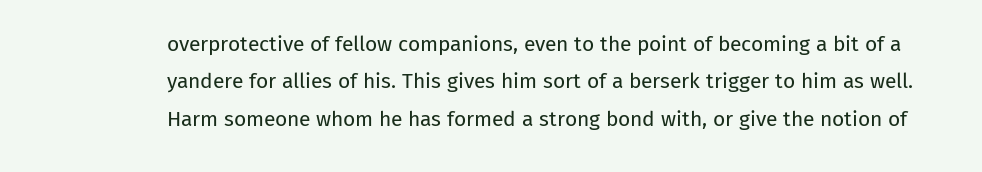overprotective of fellow companions, even to the point of becoming a bit of a yandere for allies of his. This gives him sort of a berserk trigger to him as well. Harm someone whom he has formed a strong bond with, or give the notion of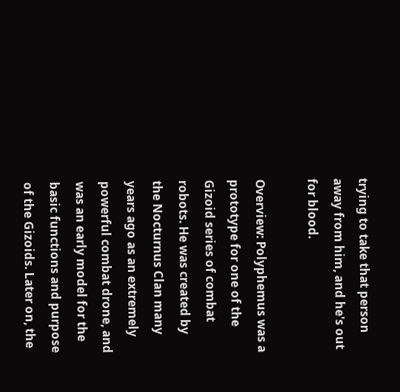trying to take that person away from him, and he's out for blood.

Overview: Polyphemus was a prototype for one of the Gizoid series of combat robots. He was created by the Nocturnus Clan many years ago as an extremely powerful combat drone, and was an early model for the basic functions and purpose of the Gizoids. Later on, the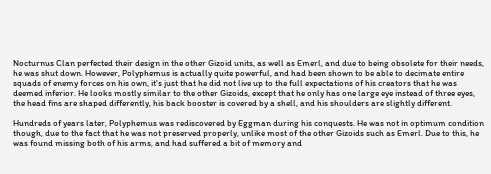Nocturnus Clan perfected their design in the other Gizoid units, as well as Emerl, and due to being obsolete for their needs, he was shut down. However, Polyphemus is actually quite powerful, and had been shown to be able to decimate entire squads of enemy forces on his own, it's just that he did not live up to the full expectations of his creators that he was deemed inferior. He looks mostly similar to the other Gizoids, except that he only has one large eye instead of three eyes, the head fins are shaped differently, his back booster is covered by a shell, and his shoulders are slightly different.

Hundreds of years later, Polyphemus was rediscovered by Eggman during his conquests. He was not in optimum condition though, due to the fact that he was not preserved properly, unlike most of the other Gizoids such as Emerl. Due to this, he was found missing both of his arms, and had suffered a bit of memory and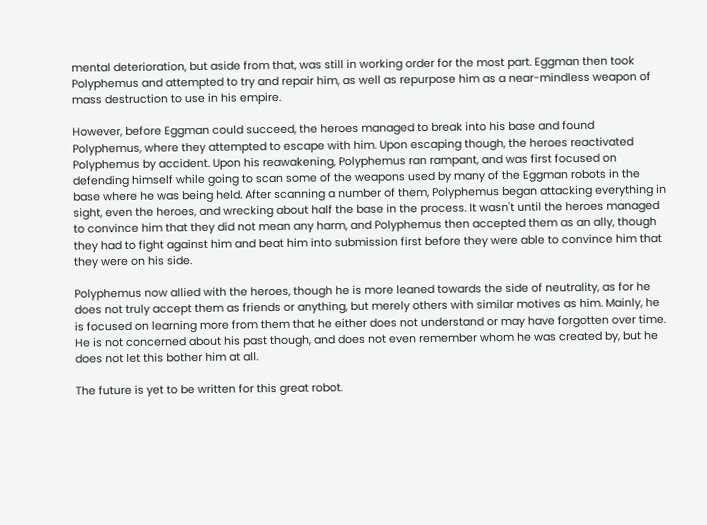mental deterioration, but aside from that, was still in working order for the most part. Eggman then took Polyphemus and attempted to try and repair him, as well as repurpose him as a near-mindless weapon of mass destruction to use in his empire.

However, before Eggman could succeed, the heroes managed to break into his base and found Polyphemus, where they attempted to escape with him. Upon escaping though, the heroes reactivated Polyphemus by accident. Upon his reawakening, Polyphemus ran rampant, and was first focused on defending himself while going to scan some of the weapons used by many of the Eggman robots in the base where he was being held. After scanning a number of them, Polyphemus began attacking everything in sight, even the heroes, and wrecking about half the base in the process. It wasn't until the heroes managed to convince him that they did not mean any harm, and Polyphemus then accepted them as an ally, though they had to fight against him and beat him into submission first before they were able to convince him that they were on his side.

Polyphemus now allied with the heroes, though he is more leaned towards the side of neutrality, as for he does not truly accept them as friends or anything, but merely others with similar motives as him. Mainly, he is focused on learning more from them that he either does not understand or may have forgotten over time. He is not concerned about his past though, and does not even remember whom he was created by, but he does not let this bother him at all.

The future is yet to be written for this great robot.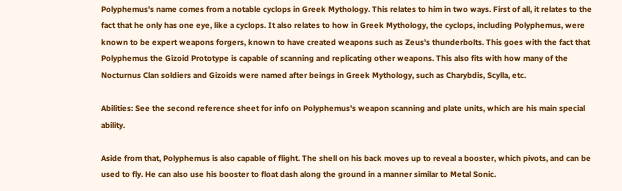Polyphemus's name comes from a notable cyclops in Greek Mythology. This relates to him in two ways. First of all, it relates to the fact that he only has one eye, like a cyclops. It also relates to how in Greek Mythology, the cyclops, including Polyphemus, were known to be expert weapons forgers, known to have created weapons such as Zeus's thunderbolts. This goes with the fact that Polyphemus the Gizoid Prototype is capable of scanning and replicating other weapons. This also fits with how many of the Nocturnus Clan soldiers and Gizoids were named after beings in Greek Mythology, such as Charybdis, Scylla, etc.

Abilities: See the second reference sheet for info on Polyphemus's weapon scanning and plate units, which are his main special ability.

Aside from that, Polyphemus is also capable of flight. The shell on his back moves up to reveal a booster, which pivots, and can be used to fly. He can also use his booster to float dash along the ground in a manner similar to Metal Sonic.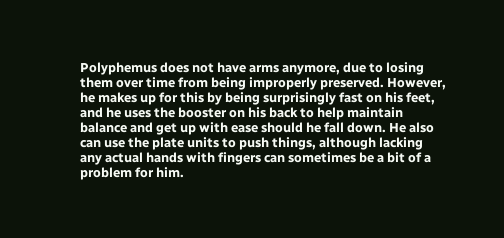Polyphemus does not have arms anymore, due to losing them over time from being improperly preserved. However, he makes up for this by being surprisingly fast on his feet, and he uses the booster on his back to help maintain balance and get up with ease should he fall down. He also can use the plate units to push things, although lacking any actual hands with fingers can sometimes be a bit of a problem for him.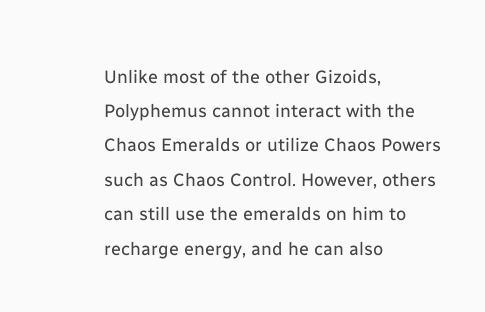Unlike most of the other Gizoids, Polyphemus cannot interact with the Chaos Emeralds or utilize Chaos Powers such as Chaos Control. However, others can still use the emeralds on him to recharge energy, and he can also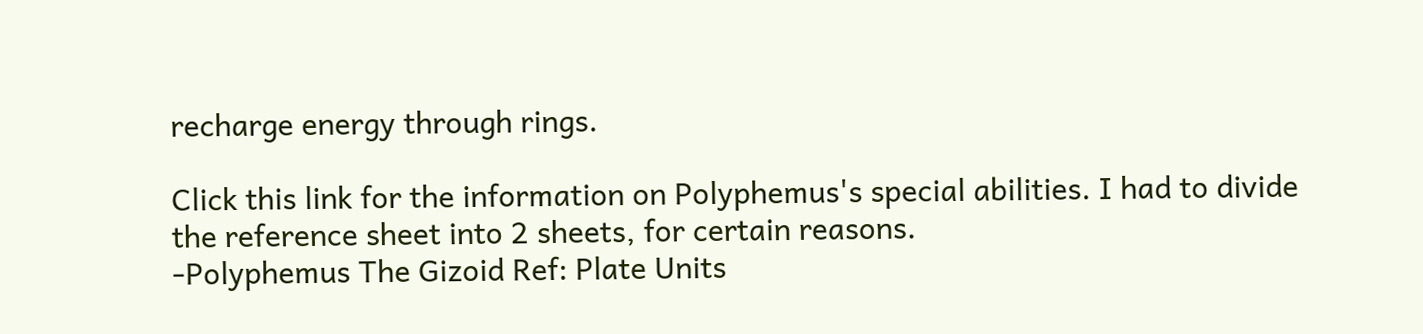recharge energy through rings.

Click this link for the information on Polyphemus's special abilities. I had to divide the reference sheet into 2 sheets, for certain reasons.
-Polyphemus The Gizoid Ref: Plate Units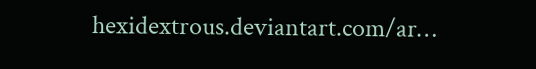hexidextrous.deviantart.com/ar…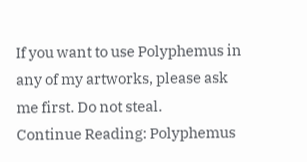If you want to use Polyphemus in any of my artworks, please ask me first. Do not steal.
Continue Reading: Polyphemus